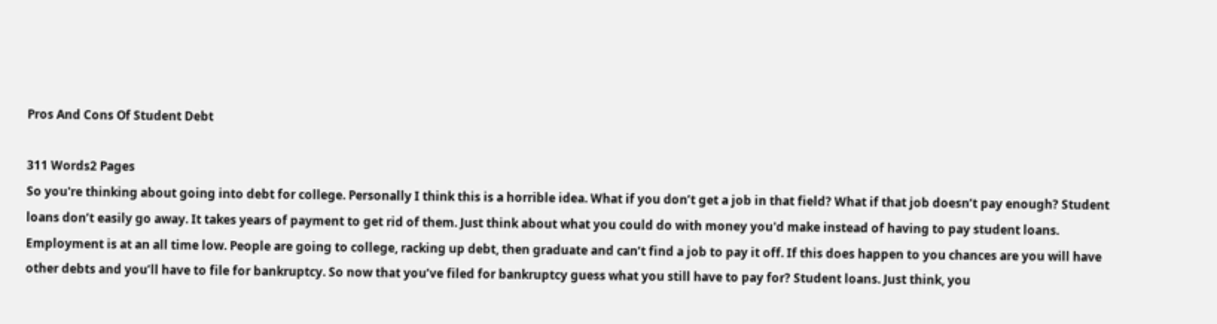Pros And Cons Of Student Debt

311 Words2 Pages
So you're thinking about going into debt for college. Personally I think this is a horrible idea. What if you don’t get a job in that field? What if that job doesn’t pay enough? Student loans don’t easily go away. It takes years of payment to get rid of them. Just think about what you could do with money you'd make instead of having to pay student loans. Employment is at an all time low. People are going to college, racking up debt, then graduate and can’t find a job to pay it off. If this does happen to you chances are you will have other debts and you’ll have to file for bankruptcy. So now that you’ve filed for bankruptcy guess what you still have to pay for? Student loans. Just think, you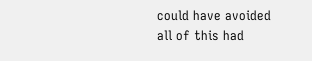could have avoided all of this had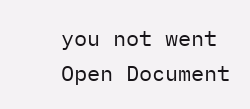you not went
Open Document